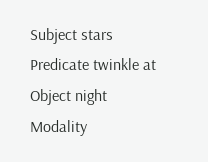Subject stars
Predicate twinkle at
Object night
Modality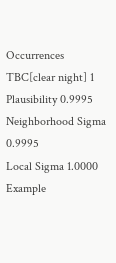Occurrences
TBC[clear night] 1
Plausibility 0.9995
Neighborhood Sigma 0.9995
Local Sigma 1.0000
Example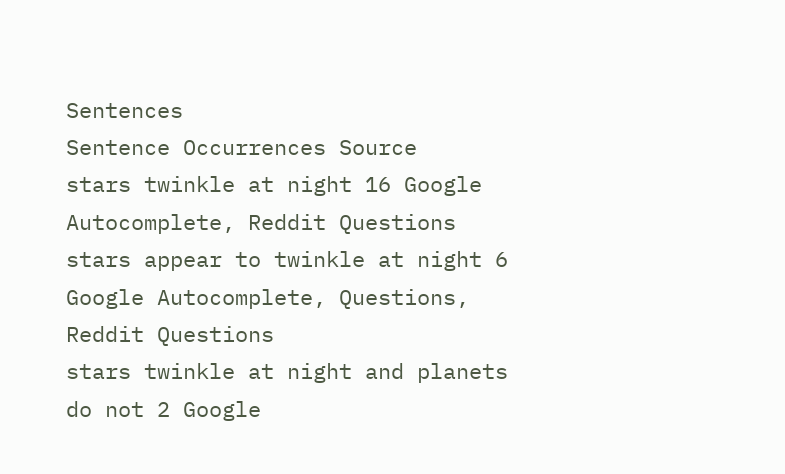Sentences
Sentence Occurrences Source
stars twinkle at night 16 Google Autocomplete, Reddit Questions
stars appear to twinkle at night 6 Google Autocomplete, Questions, Reddit Questions
stars twinkle at night and planets do not 2 Google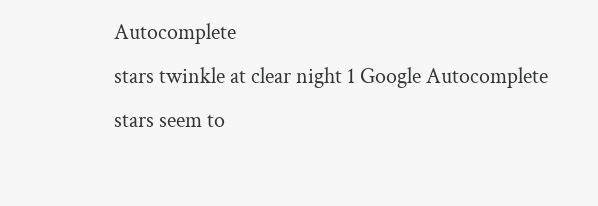Autocomplete
stars twinkle at clear night 1 Google Autocomplete
stars seem to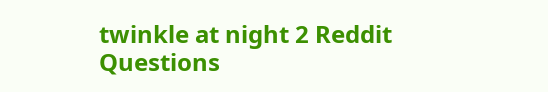twinkle at night 2 Reddit Questions